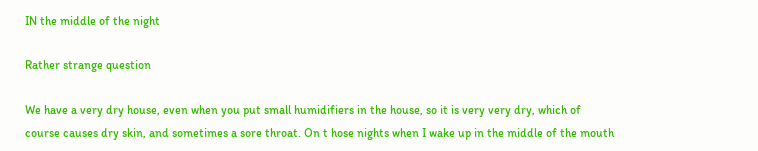IN the middle of the night

Rather strange question

We have a very dry house, even when you put small humidifiers in the house, so it is very very dry, which of course causes dry skin, and sometimes a sore throat. On t hose nights when I wake up in the middle of the mouth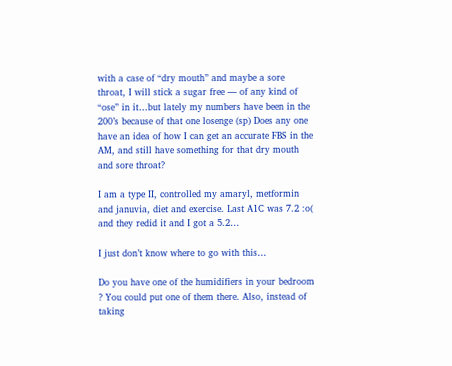with a case of “dry mouth” and maybe a sore throat, I will stick a sugar free — of any kind of “ose” in it…but lately my numbers have been in the 200’s because of that one losenge (sp) Does any one have an idea of how I can get an accurate FBS in the AM, and still have something for that dry mouth and sore throat?

I am a type II, controlled my amaryl, metformin and januvia, diet and exercise. Last A1C was 7.2 :o( and they redid it and I got a 5.2…

I just don’t know where to go with this…

Do you have one of the humidifiers in your bedroom ? You could put one of them there. Also, instead of taking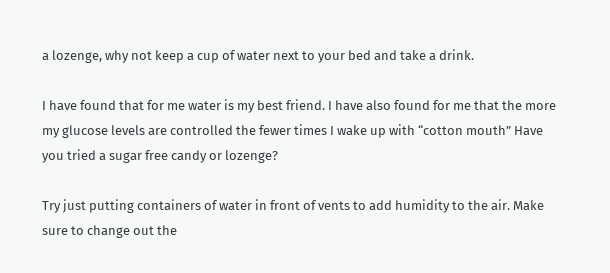a lozenge, why not keep a cup of water next to your bed and take a drink.

I have found that for me water is my best friend. I have also found for me that the more my glucose levels are controlled the fewer times I wake up with “cotton mouth” Have you tried a sugar free candy or lozenge?

Try just putting containers of water in front of vents to add humidity to the air. Make sure to change out the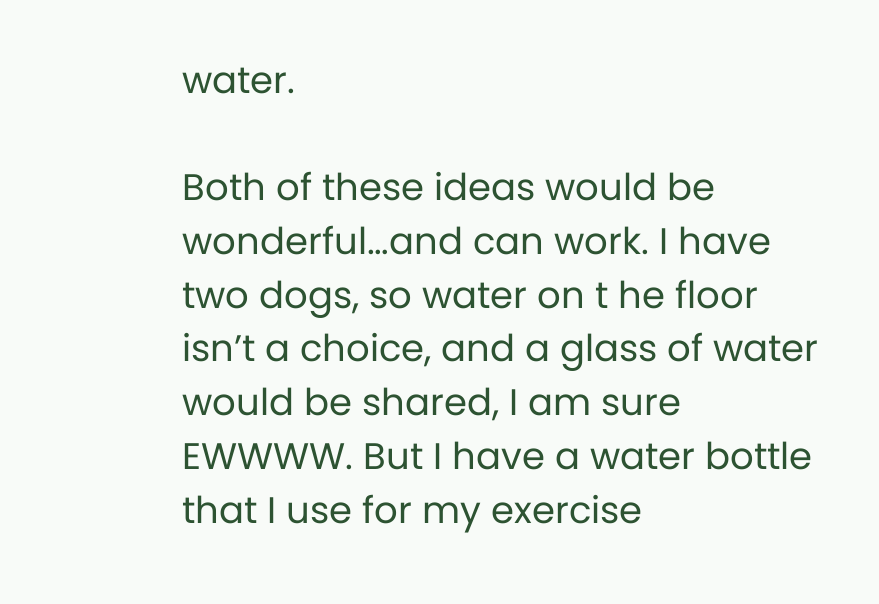water.

Both of these ideas would be wonderful…and can work. I have two dogs, so water on t he floor isn’t a choice, and a glass of water would be shared, I am sure EWWWW. But I have a water bottle that I use for my exercise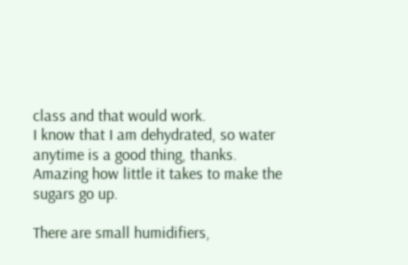class and that would work.
I know that I am dehydrated, so water anytime is a good thing, thanks. Amazing how little it takes to make the sugars go up.

There are small humidifiers,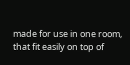made for use in one room, that fit easily on top of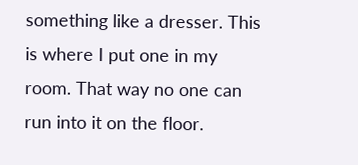something like a dresser. This is where I put one in my room. That way no one can run into it on the floor.